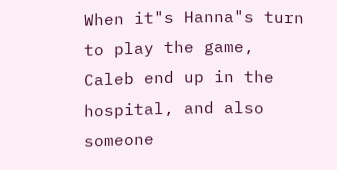When it"s Hanna"s turn to play the game, Caleb end up in the hospital, and also someone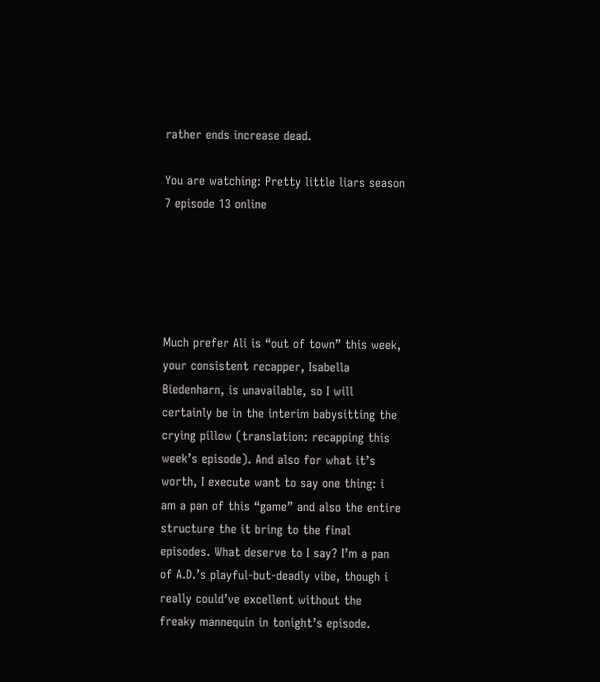rather ends increase dead.

You are watching: Pretty little liars season 7 episode 13 online





Much prefer Ali is “out of town” this week, your consistent recapper, Isabella Biedenharn, is unavailable, so I will certainly be in the interim babysitting the crying pillow (translation: recapping this week’s episode). And also for what it’s worth, I execute want to say one thing: i am a pan of this “game” and also the entire structure the it bring to the final episodes. What deserve to I say? I’m a pan of A.D.’s playful-but-deadly vibe, though i really could’ve excellent without the freaky mannequin in tonight’s episode.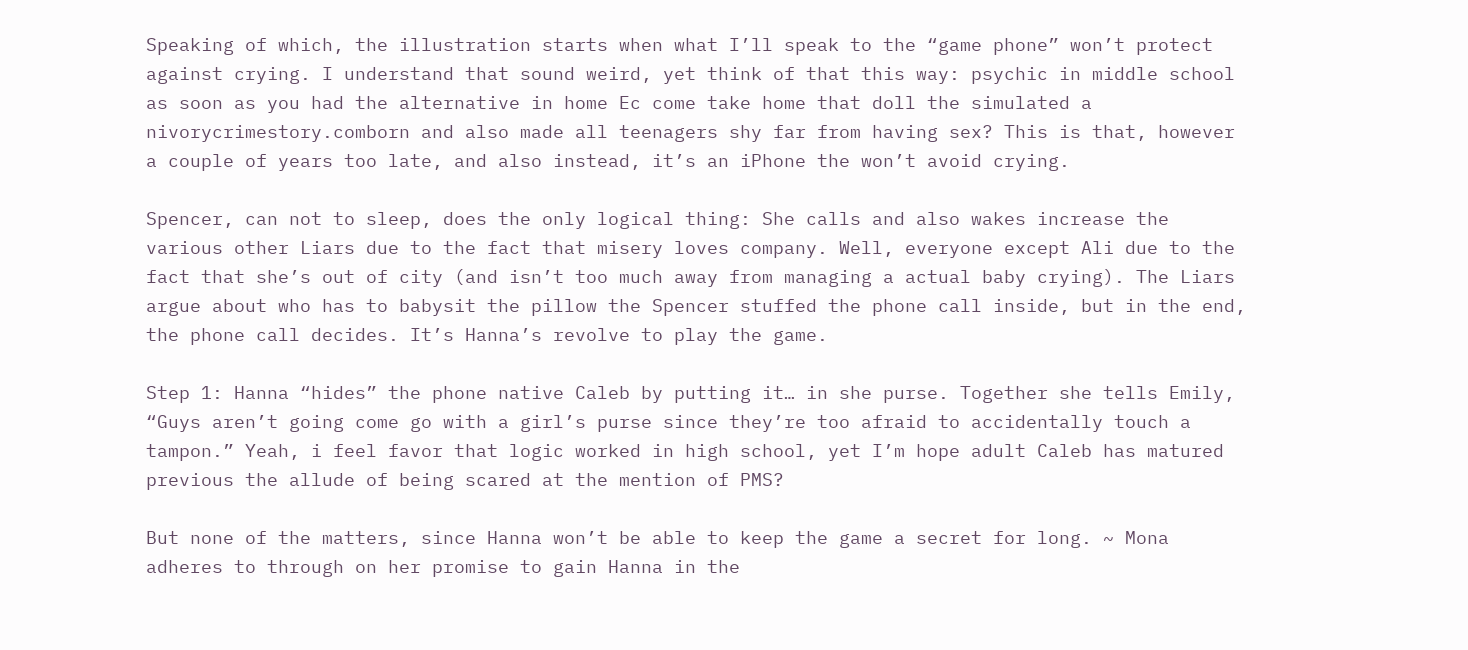Speaking of which, the illustration starts when what I’ll speak to the “game phone” won’t protect against crying. I understand that sound weird, yet think of that this way: psychic in middle school as soon as you had the alternative in home Ec come take home that doll the simulated a nivorycrimestory.comborn and also made all teenagers shy far from having sex? This is that, however a couple of years too late, and also instead, it’s an iPhone the won’t avoid crying.

Spencer, can not to sleep, does the only logical thing: She calls and also wakes increase the various other Liars due to the fact that misery loves company. Well, everyone except Ali due to the fact that she’s out of city (and isn’t too much away from managing a actual baby crying). The Liars argue about who has to babysit the pillow the Spencer stuffed the phone call inside, but in the end, the phone call decides. It’s Hanna’s revolve to play the game.

Step 1: Hanna “hides” the phone native Caleb by putting it… in she purse. Together she tells Emily, “Guys aren’t going come go with a girl’s purse since they’re too afraid to accidentally touch a tampon.” Yeah, i feel favor that logic worked in high school, yet I’m hope adult Caleb has matured previous the allude of being scared at the mention of PMS?

But none of the matters, since Hanna won’t be able to keep the game a secret for long. ~ Mona adheres to through on her promise to gain Hanna in the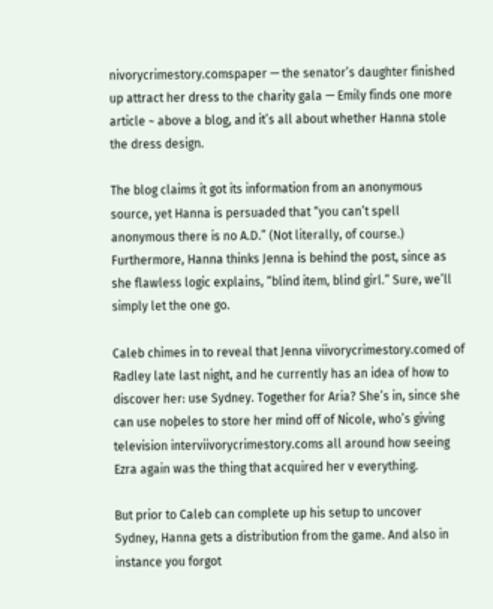nivorycrimestory.comspaper — the senator’s daughter finished up attract her dress to the charity gala — Emily finds one more article ~ above a blog, and it’s all about whether Hanna stole the dress design.

The blog claims it got its information from an anonymous source, yet Hanna is persuaded that “you can’t spell anonymous there is no A.D.” (Not literally, of course.) Furthermore, Hanna thinks Jenna is behind the post, since as she flawless logic explains, “blind item, blind girl.” Sure, we’ll simply let the one go.

Caleb chimes in to reveal that Jenna viivorycrimestory.comed of Radley late last night, and he currently has an idea of how to discover her: use Sydney. Together for Aria? She’s in, since she can use noþeles to store her mind off of Nicole, who’s giving television interviivorycrimestory.coms all around how seeing Ezra again was the thing that acquired her v everything.

But prior to Caleb can complete up his setup to uncover Sydney, Hanna gets a distribution from the game. And also in instance you forgot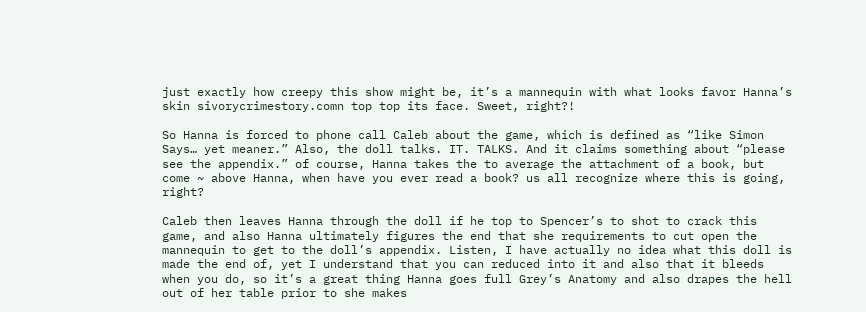just exactly how creepy this show might be, it’s a mannequin with what looks favor Hanna’s skin sivorycrimestory.comn top top its face. Sweet, right?!

So Hanna is forced to phone call Caleb about the game, which is defined as “like Simon Says… yet meaner.” Also, the doll talks. IT. TALKS. And it claims something about “please see the appendix.” of course, Hanna takes the to average the attachment of a book, but come ~ above Hanna, when have you ever read a book? us all recognize where this is going, right?

Caleb then leaves Hanna through the doll if he top to Spencer’s to shot to crack this game, and also Hanna ultimately figures the end that she requirements to cut open the mannequin to get to the doll’s appendix. Listen, I have actually no idea what this doll is made the end of, yet I understand that you can reduced into it and also that it bleeds when you do, so it’s a great thing Hanna goes full Grey’s Anatomy and also drapes the hell out of her table prior to she makes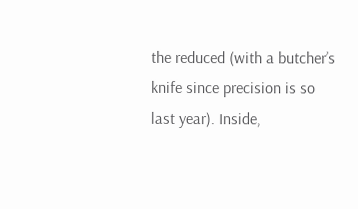the reduced (with a butcher’s knife since precision is so last year). Inside,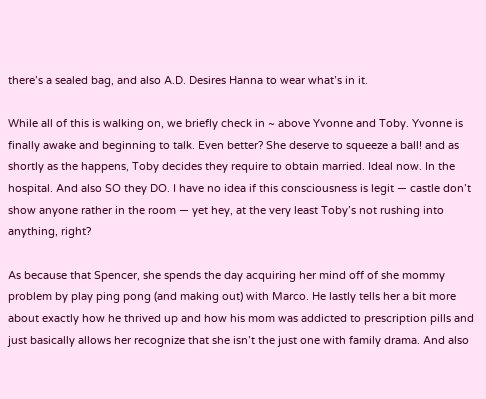there’s a sealed bag, and also A.D. Desires Hanna to wear what’s in it.

While all of this is walking on, we briefly check in ~ above Yvonne and Toby. Yvonne is finally awake and beginning to talk. Even better? She deserve to squeeze a ball! and as shortly as the happens, Toby decides they require to obtain married. Ideal now. In the hospital. And also SO they DO. I have no idea if this consciousness is legit — castle don’t show anyone rather in the room — yet hey, at the very least Toby’s not rushing into anything, right?

As because that Spencer, she spends the day acquiring her mind off of she mommy problem by play ping pong (and making out) with Marco. He lastly tells her a bit more about exactly how he thrived up and how his mom was addicted to prescription pills and just basically allows her recognize that she isn’t the just one with family drama. And also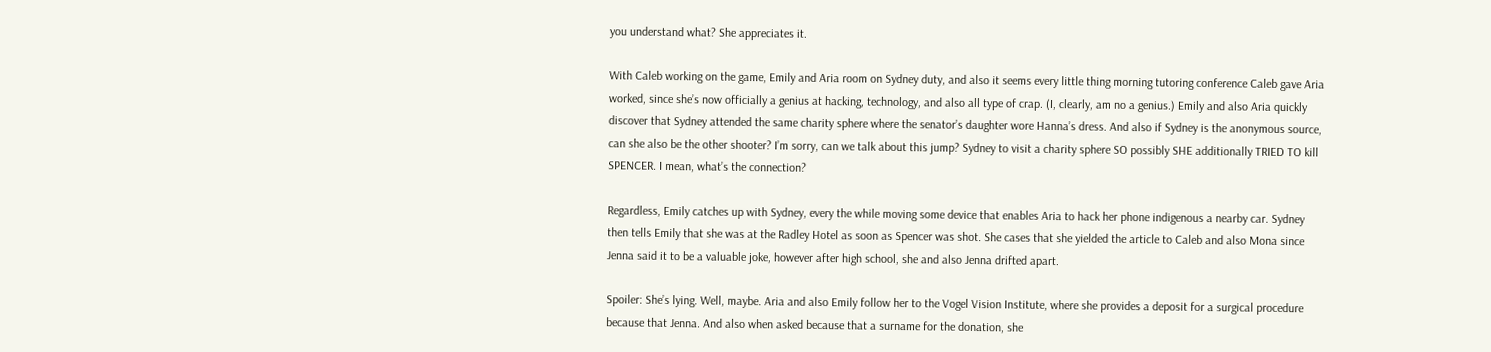you understand what? She appreciates it.

With Caleb working on the game, Emily and Aria room on Sydney duty, and also it seems every little thing morning tutoring conference Caleb gave Aria worked, since she’s now officially a genius at hacking, technology, and also all type of crap. (I, clearly, am no a genius.) Emily and also Aria quickly discover that Sydney attended the same charity sphere where the senator’s daughter wore Hanna’s dress. And also if Sydney is the anonymous source, can she also be the other shooter? I’m sorry, can we talk about this jump? Sydney to visit a charity sphere SO possibly SHE additionally TRIED TO kill SPENCER. I mean, what’s the connection?

Regardless, Emily catches up with Sydney, every the while moving some device that enables Aria to hack her phone indigenous a nearby car. Sydney then tells Emily that she was at the Radley Hotel as soon as Spencer was shot. She cases that she yielded the article to Caleb and also Mona since Jenna said it to be a valuable joke, however after high school, she and also Jenna drifted apart.

Spoiler: She’s lying. Well, maybe. Aria and also Emily follow her to the Vogel Vision Institute, where she provides a deposit for a surgical procedure because that Jenna. And also when asked because that a surname for the donation, she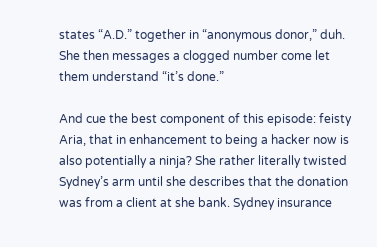states “A.D.” together in “anonymous donor,” duh. She then messages a clogged number come let them understand “it’s done.”

And cue the best component of this episode: feisty Aria, that in enhancement to being a hacker now is also potentially a ninja? She rather literally twisted Sydney’s arm until she describes that the donation was from a client at she bank. Sydney insurance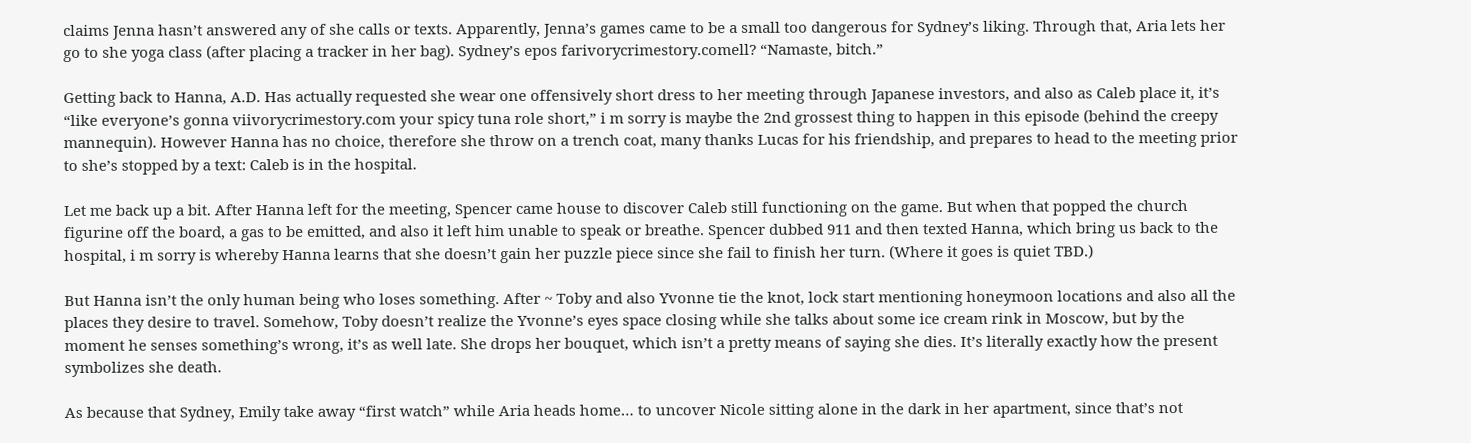claims Jenna hasn’t answered any of she calls or texts. Apparently, Jenna’s games came to be a small too dangerous for Sydney’s liking. Through that, Aria lets her go to she yoga class (after placing a tracker in her bag). Sydney’s epos farivorycrimestory.comell? “Namaste, bitch.”

Getting back to Hanna, A.D. Has actually requested she wear one offensively short dress to her meeting through Japanese investors, and also as Caleb place it, it’s “like everyone’s gonna viivorycrimestory.com your spicy tuna role short,” i m sorry is maybe the 2nd grossest thing to happen in this episode (behind the creepy mannequin). However Hanna has no choice, therefore she throw on a trench coat, many thanks Lucas for his friendship, and prepares to head to the meeting prior to she’s stopped by a text: Caleb is in the hospital.

Let me back up a bit. After Hanna left for the meeting, Spencer came house to discover Caleb still functioning on the game. But when that popped the church figurine off the board, a gas to be emitted, and also it left him unable to speak or breathe. Spencer dubbed 911 and then texted Hanna, which bring us back to the hospital, i m sorry is whereby Hanna learns that she doesn’t gain her puzzle piece since she fail to finish her turn. (Where it goes is quiet TBD.)

But Hanna isn’t the only human being who loses something. After ~ Toby and also Yvonne tie the knot, lock start mentioning honeymoon locations and also all the places they desire to travel. Somehow, Toby doesn’t realize the Yvonne’s eyes space closing while she talks about some ice cream rink in Moscow, but by the moment he senses something’s wrong, it’s as well late. She drops her bouquet, which isn’t a pretty means of saying she dies. It’s literally exactly how the present symbolizes she death.

As because that Sydney, Emily take away “first watch” while Aria heads home… to uncover Nicole sitting alone in the dark in her apartment, since that’s not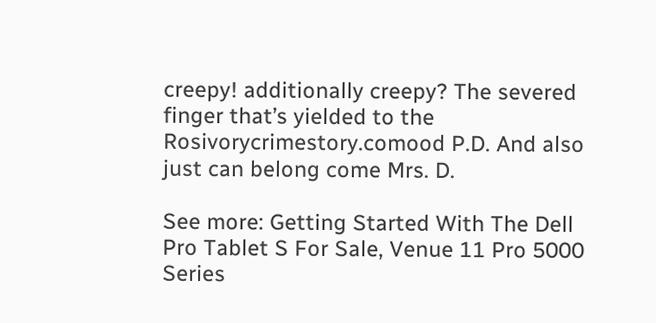creepy! additionally creepy? The severed finger that’s yielded to the Rosivorycrimestory.comood P.D. And also just can belong come Mrs. D.

See more: Getting Started With The Dell Pro Tablet S For Sale, Venue 11 Pro 5000 Series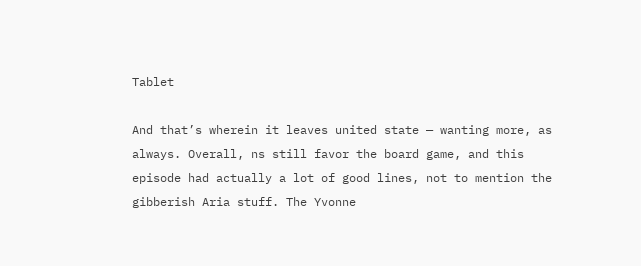Tablet

And that’s wherein it leaves united state — wanting more, as always. Overall, ns still favor the board game, and this episode had actually a lot of good lines, not to mention the gibberish Aria stuff. The Yvonne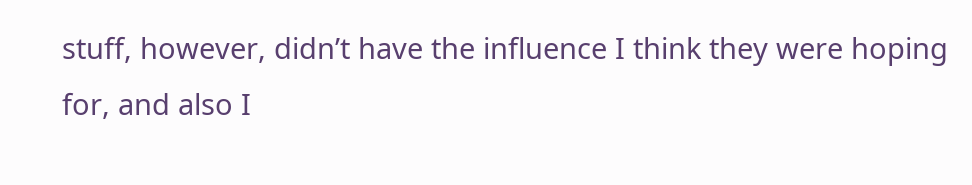stuff, however, didn’t have the influence I think they were hoping for, and also I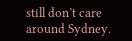still don’t care around Sydney.